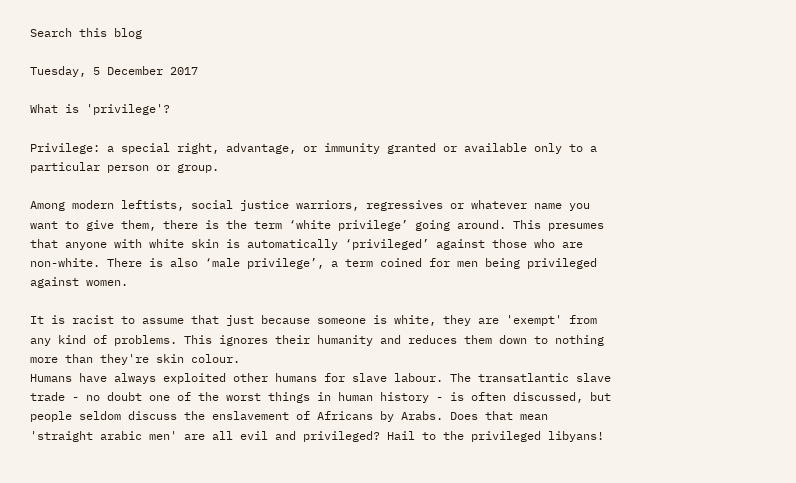Search this blog

Tuesday, 5 December 2017

What is 'privilege'?

Privilege: a special right, advantage, or immunity granted or available only to a particular person or group.

Among modern leftists, social justice warriors, regressives or whatever name you want to give them, there is the term ‘white privilege’ going around. This presumes that anyone with white skin is automatically ‘privileged’ against those who are non-white. There is also ‘male privilege’, a term coined for men being privileged against women.

It is racist to assume that just because someone is white, they are 'exempt' from any kind of problems. This ignores their humanity and reduces them down to nothing more than they're skin colour.
Humans have always exploited other humans for slave labour. The transatlantic slave trade - no doubt one of the worst things in human history - is often discussed, but people seldom discuss the enslavement of Africans by Arabs. Does that mean 'straight arabic men' are all evil and privileged? Hail to the privileged libyans!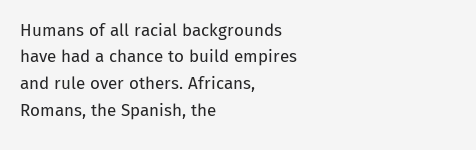Humans of all racial backgrounds have had a chance to build empires and rule over others. Africans, Romans, the Spanish, the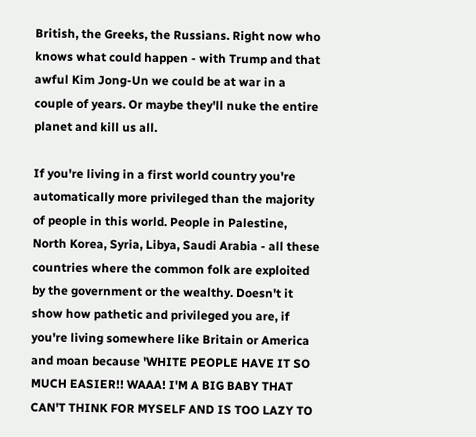British, the Greeks, the Russians. Right now who knows what could happen - with Trump and that awful Kim Jong-Un we could be at war in a couple of years. Or maybe they'll nuke the entire planet and kill us all.

If you're living in a first world country you're automatically more privileged than the majority of people in this world. People in Palestine, North Korea, Syria, Libya, Saudi Arabia - all these countries where the common folk are exploited by the government or the wealthy. Doesn't it show how pathetic and privileged you are, if you're living somewhere like Britain or America and moan because 'WHITE PEOPLE HAVE IT SO MUCH EASIER!! WAAA! I'M A BIG BABY THAT CAN'T THINK FOR MYSELF AND IS TOO LAZY TO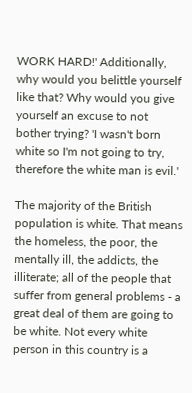WORK HARD!' Additionally, why would you belittle yourself like that? Why would you give yourself an excuse to not bother trying? 'I wasn't born white so I'm not going to try, therefore the white man is evil.'

The majority of the British population is white. That means the homeless, the poor, the mentally ill, the addicts, the illiterate; all of the people that suffer from general problems - a great deal of them are going to be white. Not every white person in this country is a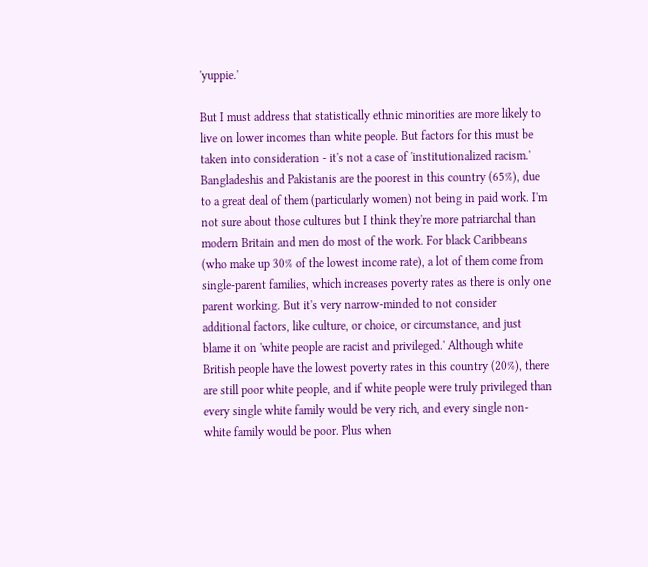'yuppie.'

But I must address that statistically ethnic minorities are more likely to live on lower incomes than white people. But factors for this must be taken into consideration - it's not a case of 'institutionalized racism.' Bangladeshis and Pakistanis are the poorest in this country (65%), due to a great deal of them (particularly women) not being in paid work. I'm not sure about those cultures but I think they're more patriarchal than modern Britain and men do most of the work. For black Caribbeans (who make up 30% of the lowest income rate), a lot of them come from single-parent families, which increases poverty rates as there is only one parent working. But it's very narrow-minded to not consider
additional factors, like culture, or choice, or circumstance, and just blame it on 'white people are racist and privileged.' Although white British people have the lowest poverty rates in this country (20%), there are still poor white people, and if white people were truly privileged than every single white family would be very rich, and every single non-white family would be poor. Plus when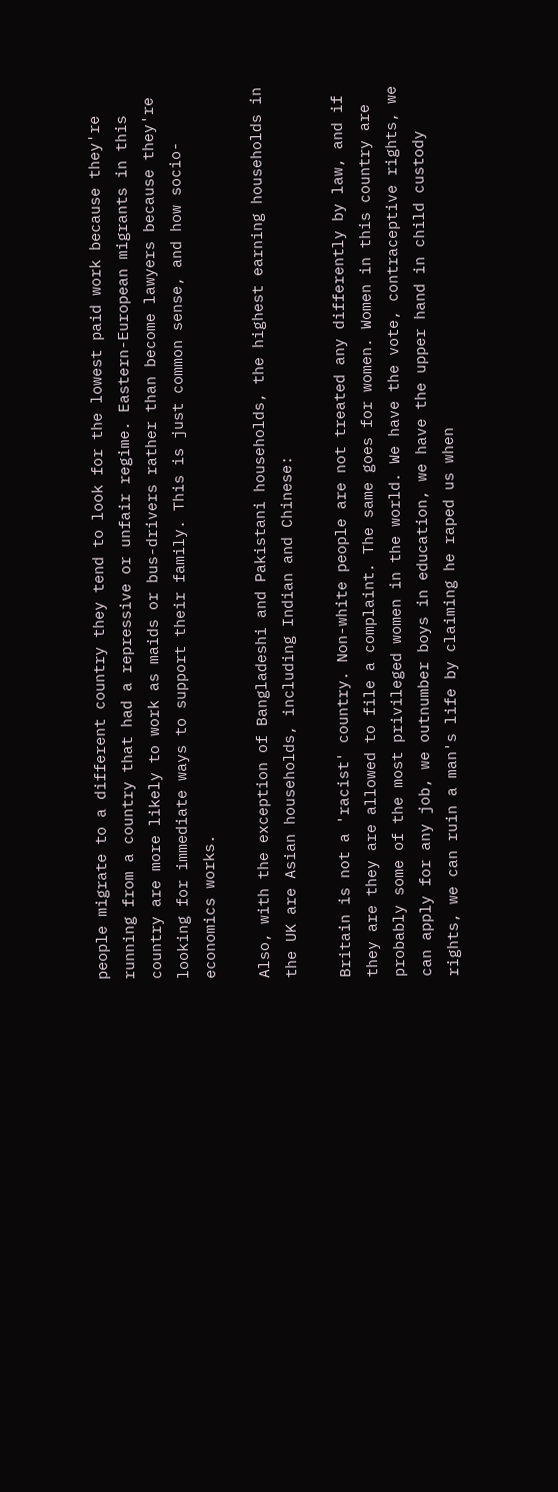people migrate to a different country they tend to look for the lowest paid work because they're running from a country that had a repressive or unfair regime. Eastern-European migrants in this country are more likely to work as maids or bus-drivers rather than become lawyers because they're looking for immediate ways to support their family. This is just common sense, and how socio-economics works.

Also, with the exception of Bangladeshi and Pakistani households, the highest earning households in the UK are Asian households, including Indian and Chinese:

Britain is not a 'racist' country. Non-white people are not treated any differently by law, and if they are they are allowed to file a complaint. The same goes for women. Women in this country are probably some of the most privileged women in the world. We have the vote, contraceptive rights, we can apply for any job, we outnumber boys in education, we have the upper hand in child custody rights, we can ruin a man's life by claiming he raped us when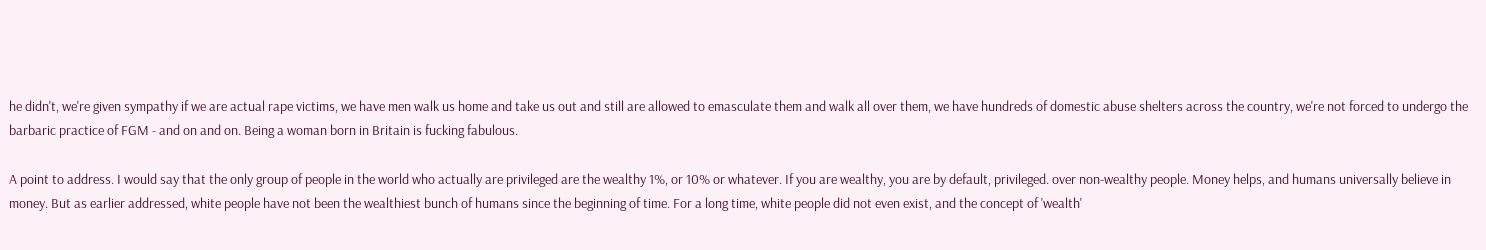he didn't, we're given sympathy if we are actual rape victims, we have men walk us home and take us out and still are allowed to emasculate them and walk all over them, we have hundreds of domestic abuse shelters across the country, we're not forced to undergo the barbaric practice of FGM - and on and on. Being a woman born in Britain is fucking fabulous.

A point to address. I would say that the only group of people in the world who actually are privileged are the wealthy 1%, or 10% or whatever. If you are wealthy, you are by default, privileged. over non-wealthy people. Money helps, and humans universally believe in money. But as earlier addressed, white people have not been the wealthiest bunch of humans since the beginning of time. For a long time, white people did not even exist, and the concept of 'wealth'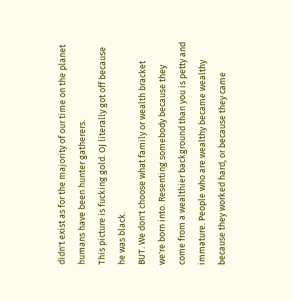didn't exist as for the majority of our time on the planet humans have been hunter gatherers.
This picture is fucking gold. OJ literally got off because
he was black.
BUT. We don't choose what family or wealth bracket we're born into. Resenting somebody because they come from a wealthier background than you is petty and immature. People who are wealthy became wealthy because they worked hard, or because they came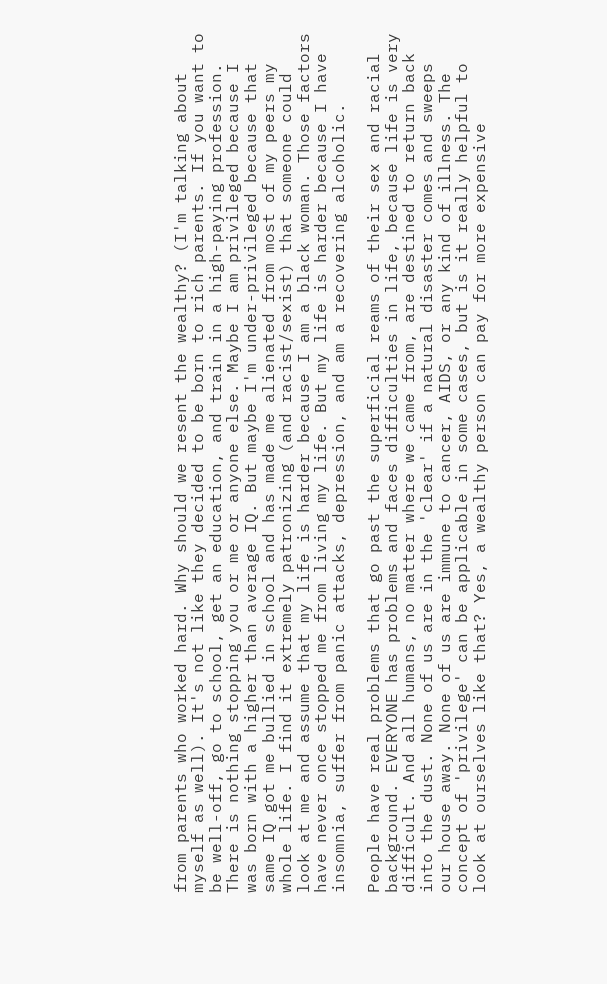from parents who worked hard. Why should we resent the wealthy? (I'm talking about myself as well). It's not like they decided to be born to rich parents. If you want to be well-off, go to school, get an education, and train in a high-paying profession. There is nothing stopping you or me or anyone else. Maybe I am privileged because I was born with a higher than average IQ. But maybe I'm under-privileged because that same IQ got me bullied in school and has made me alienated from most of my peers my whole life. I find it extremely patronizing (and racist/sexist) that someone could look at me and assume that my life is harder because I am a black woman. Those factors have never once stopped me from living my life. But my life is harder because I have insomnia, suffer from panic attacks, depression, and am a recovering alcoholic.

People have real problems that go past the superficial reams of their sex and racial background. EVERYONE has problems and faces difficulties in life, because life is very difficult. And all humans, no matter where we came from, are destined to return back into the dust. None of us are in the 'clear' if a natural disaster comes and sweeps our house away. None of us are immune to cancer, AIDS, or any kind of illness. The concept of 'privilege' can be applicable in some cases, but is it really helpful to look at ourselves like that? Yes, a wealthy person can pay for more expensive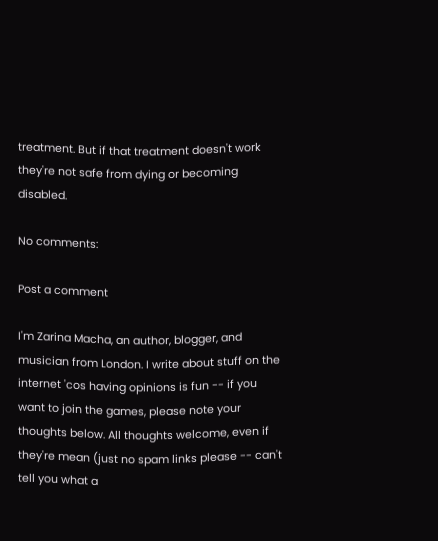treatment. But if that treatment doesn't work they're not safe from dying or becoming disabled.

No comments:

Post a comment

I'm Zarina Macha, an author, blogger, and musician from London. I write about stuff on the internet 'cos having opinions is fun -- if you want to join the games, please note your thoughts below. All thoughts welcome, even if they're mean (just no spam links please -- can't tell you what a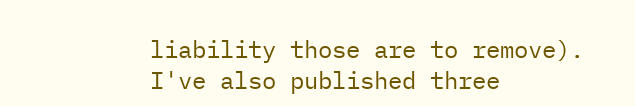liability those are to remove).
I've also published three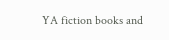YA fiction books and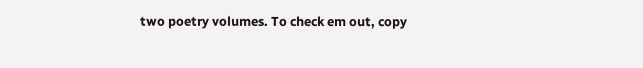two poetry volumes. To check em out, copy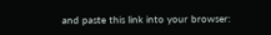and paste this link into your browser: